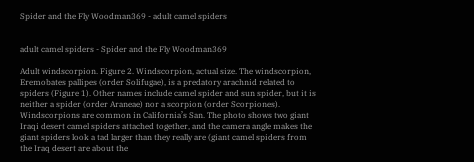Spider and the Fly Woodman369 - adult camel spiders


adult camel spiders - Spider and the Fly Woodman369

Adult windscorpion. Figure 2. Windscorpion, actual size. The windscorpion, Eremobates pallipes (order Solifugae), is a predatory arachnid related to spiders (Figure 1). Other names include camel spider and sun spider, but it is neither a spider (order Araneae) nor a scorpion (order Scorpiones). Windscorpions are common in California’s San. The photo shows two giant Iraqi desert camel spiders attached together, and the camera angle makes the giant spiders look a tad larger than they really are (giant camel spiders from the Iraq desert are about the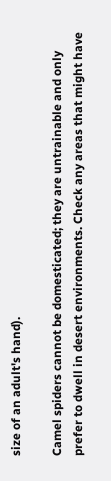size of an adult's hand).

Camel spiders cannot be domesticated; they are untrainable and only prefer to dwell in desert environments. Check any areas that might have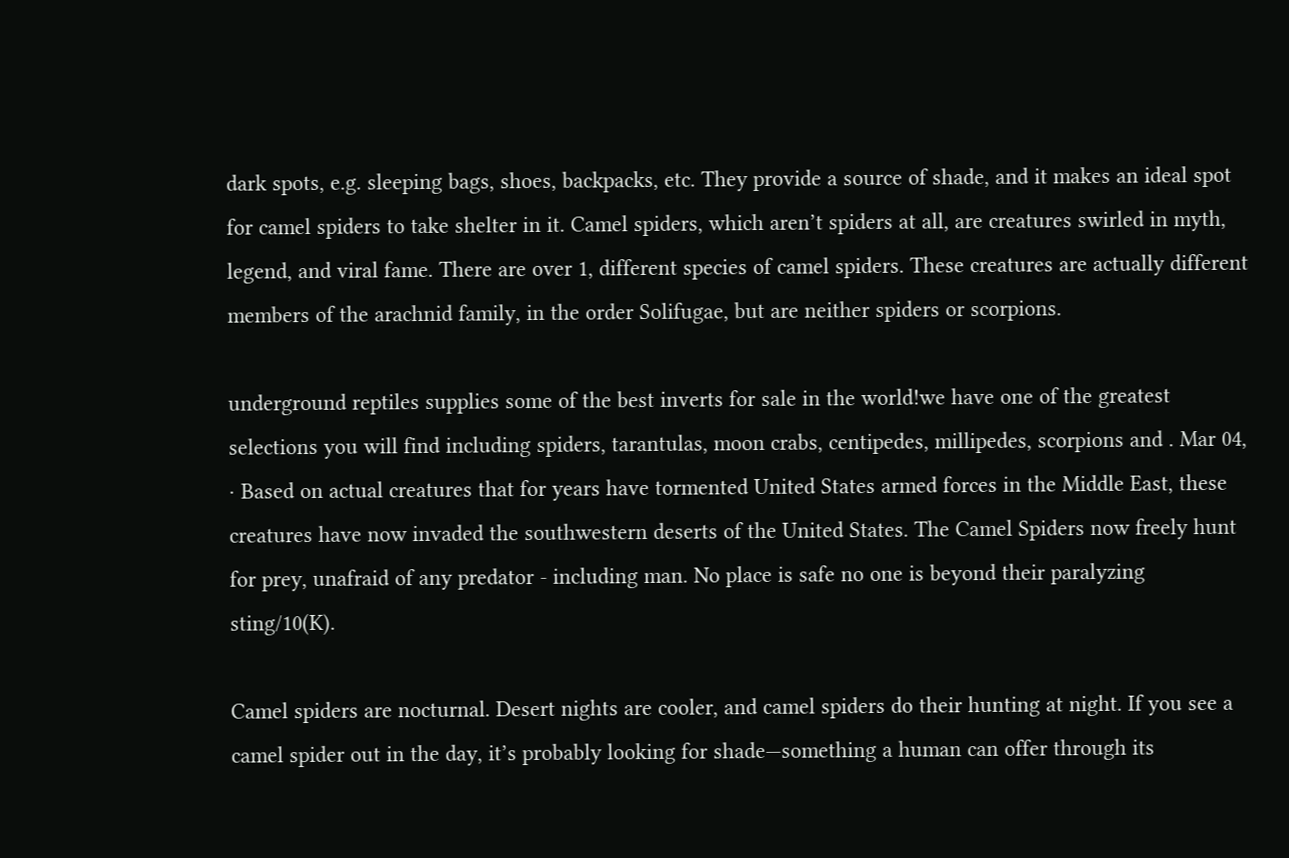dark spots, e.g. sleeping bags, shoes, backpacks, etc. They provide a source of shade, and it makes an ideal spot for camel spiders to take shelter in it. Camel spiders, which aren’t spiders at all, are creatures swirled in myth, legend, and viral fame. There are over 1, different species of camel spiders. These creatures are actually different members of the arachnid family, in the order Solifugae, but are neither spiders or scorpions.

underground reptiles supplies some of the best inverts for sale in the world!we have one of the greatest selections you will find including spiders, tarantulas, moon crabs, centipedes, millipedes, scorpions and . Mar 04,  · Based on actual creatures that for years have tormented United States armed forces in the Middle East, these creatures have now invaded the southwestern deserts of the United States. The Camel Spiders now freely hunt for prey, unafraid of any predator - including man. No place is safe no one is beyond their paralyzing sting/10(K).

Camel spiders are nocturnal. Desert nights are cooler, and camel spiders do their hunting at night. If you see a camel spider out in the day, it’s probably looking for shade—something a human can offer through its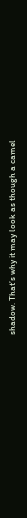shadow. That’s why it may look as though a camel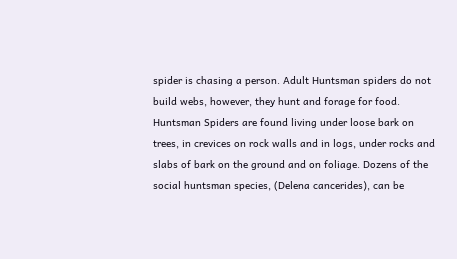spider is chasing a person. Adult Huntsman spiders do not build webs, however, they hunt and forage for food. Huntsman Spiders are found living under loose bark on trees, in crevices on rock walls and in logs, under rocks and slabs of bark on the ground and on foliage. Dozens of the social huntsman species, (Delena cancerides), can be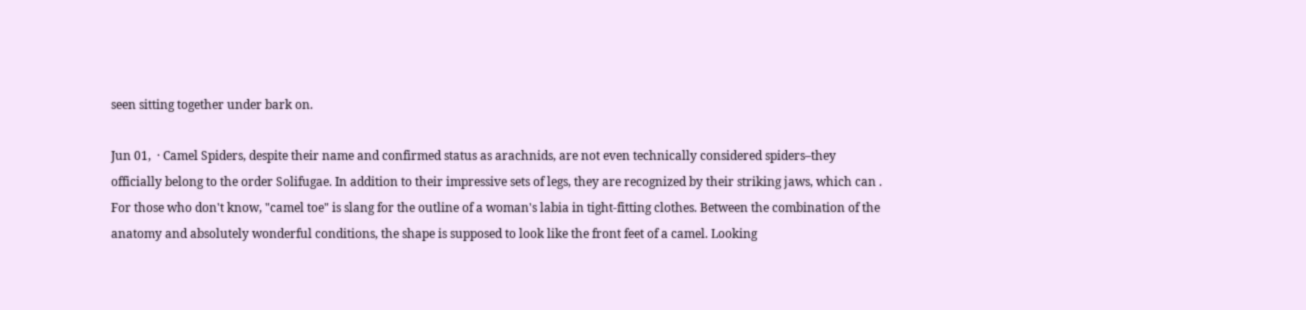seen sitting together under bark on.

Jun 01,  · Camel Spiders, despite their name and confirmed status as arachnids, are not even technically considered spiders–they officially belong to the order Solifugae. In addition to their impressive sets of legs, they are recognized by their striking jaws, which can . For those who don't know, "camel toe" is slang for the outline of a woman's labia in tight-fitting clothes. Between the combination of the anatomy and absolutely wonderful conditions, the shape is supposed to look like the front feet of a camel. Looking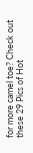for more camel toe? Check out these 29 Pics of Hot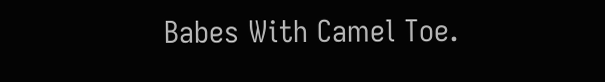Babes With Camel Toe.